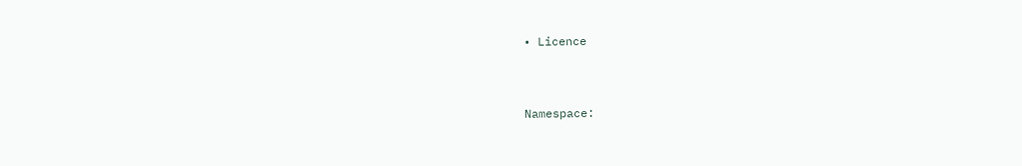• Licence



Namespace: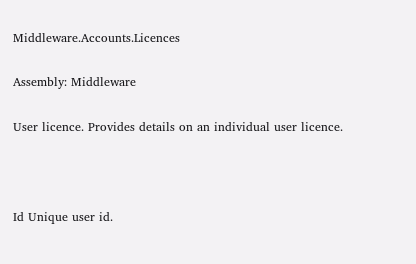Middleware.Accounts.Licences

Assembly: Middleware

User licence. Provides details on an individual user licence.



Id Unique user id.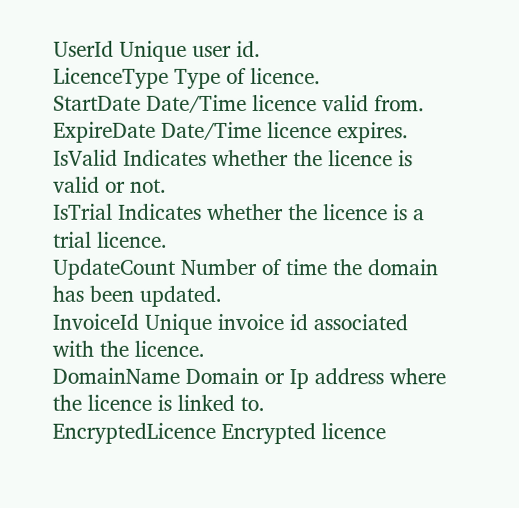UserId Unique user id.
LicenceType Type of licence.
StartDate Date/Time licence valid from.
ExpireDate Date/Time licence expires.
IsValid Indicates whether the licence is valid or not.
IsTrial Indicates whether the licence is a trial licence.
UpdateCount Number of time the domain has been updated.
InvoiceId Unique invoice id associated with the licence.
DomainName Domain or Ip address where the licence is linked to.
EncryptedLicence Encrypted licence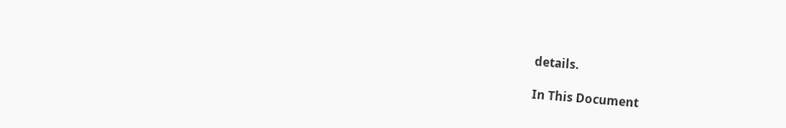details.

In This Document